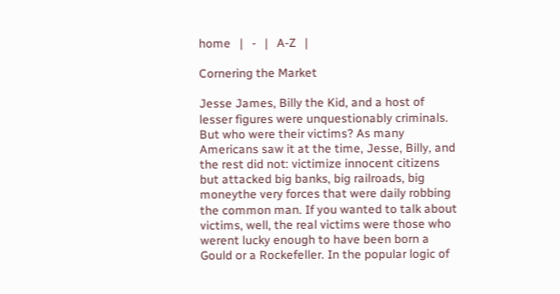home   |   -   |   A-Z   |

Cornering the Market

Jesse James, Billy the Kid, and a host of lesser figures were unquestionably criminals. But who were their victims? As many Americans saw it at the time, Jesse, Billy, and the rest did not: victimize innocent citizens but attacked big banks, big railroads, big moneythe very forces that were daily robbing the common man. If you wanted to talk about victims, well, the real victims were those who werent lucky enough to have been born a Gould or a Rockefeller. In the popular logic of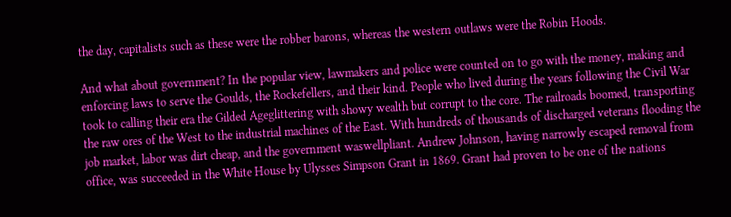the day, capitalists such as these were the robber barons, whereas the western outlaws were the Robin Hoods.

And what about government? In the popular view, lawmakers and police were counted on to go with the money, making and enforcing laws to serve the Goulds, the Rockefellers, and their kind. People who lived during the years following the Civil War took to calling their era the Gilded Ageglittering with showy wealth but corrupt to the core. The railroads boomed, transporting the raw ores of the West to the industrial machines of the East. With hundreds of thousands of discharged veterans flooding the job market, labor was dirt cheap, and the government waswellpliant. Andrew Johnson, having narrowly escaped removal from office, was succeeded in the White House by Ulysses Simpson Grant in 1869. Grant had proven to be one of the nations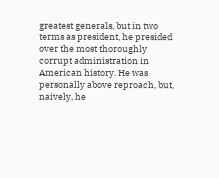greatest generals, but in two terms as president, he presided over the most thoroughly corrupt administration in American history. He was personally above reproach, but, naively, he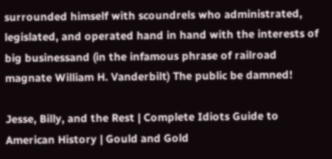surrounded himself with scoundrels who administrated, legislated, and operated hand in hand with the interests of big businessand (in the infamous phrase of railroad magnate William H. Vanderbilt) The public be damned!

Jesse, Billy, and the Rest | Complete Idiots Guide to American History | Gould and Gold